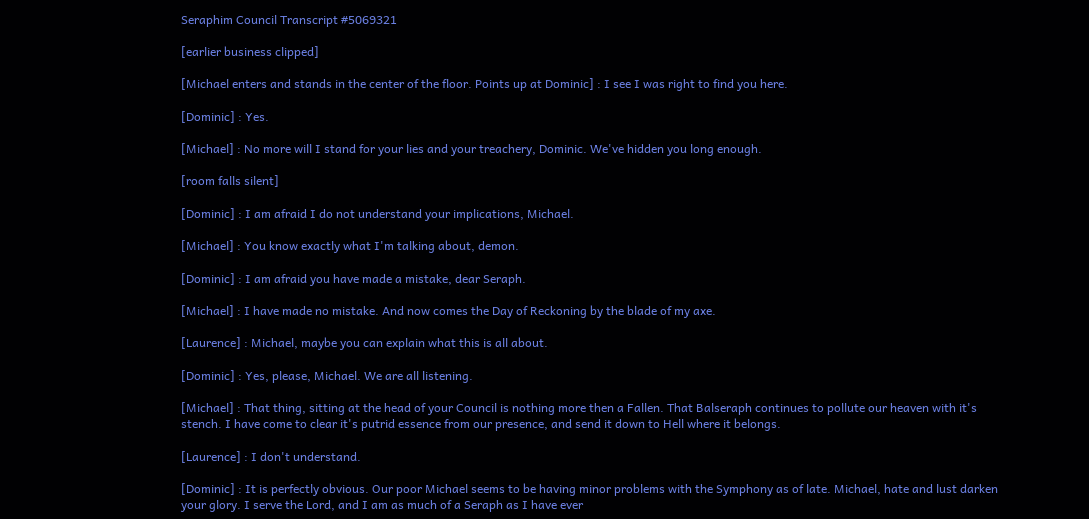Seraphim Council Transcript #5069321

[earlier business clipped]

[Michael enters and stands in the center of the floor. Points up at Dominic] : I see I was right to find you here.

[Dominic] : Yes.

[Michael] : No more will I stand for your lies and your treachery, Dominic. We've hidden you long enough.

[room falls silent]

[Dominic] : I am afraid I do not understand your implications, Michael.

[Michael] : You know exactly what I'm talking about, demon.

[Dominic] : I am afraid you have made a mistake, dear Seraph.

[Michael] : I have made no mistake. And now comes the Day of Reckoning by the blade of my axe.

[Laurence] : Michael, maybe you can explain what this is all about.

[Dominic] : Yes, please, Michael. We are all listening.

[Michael] : That thing, sitting at the head of your Council is nothing more then a Fallen. That Balseraph continues to pollute our heaven with it's stench. I have come to clear it's putrid essence from our presence, and send it down to Hell where it belongs.

[Laurence] : I don't understand.

[Dominic] : It is perfectly obvious. Our poor Michael seems to be having minor problems with the Symphony as of late. Michael, hate and lust darken your glory. I serve the Lord, and I am as much of a Seraph as I have ever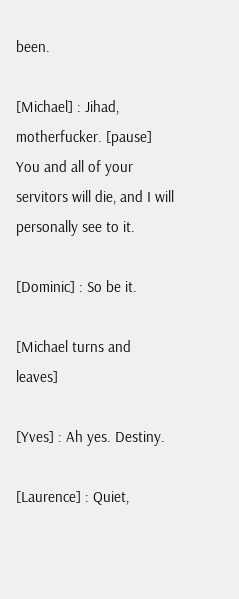been.

[Michael] : Jihad, motherfucker. [pause] You and all of your servitors will die, and I will personally see to it.

[Dominic] : So be it.

[Michael turns and leaves]

[Yves] : Ah yes. Destiny.

[Laurence] : Quiet,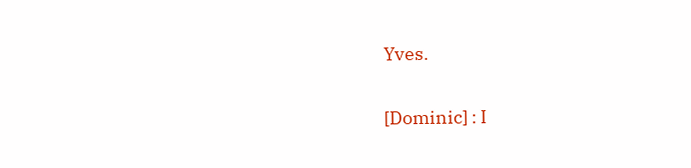Yves.

[Dominic] : I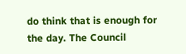do think that is enough for the day. The Council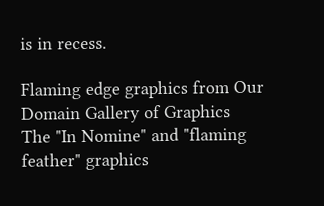is in recess.

Flaming edge graphics from Our Domain Gallery of Graphics
The "In Nomine" and "flaming feather" graphics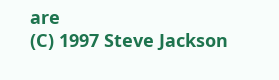are
(C) 1997 Steve Jackson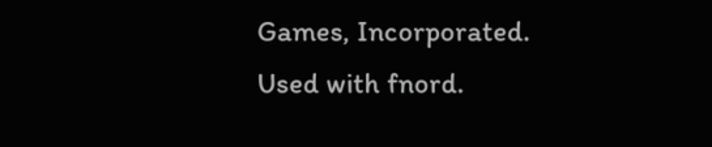Games, Incorporated.
Used with fnord.